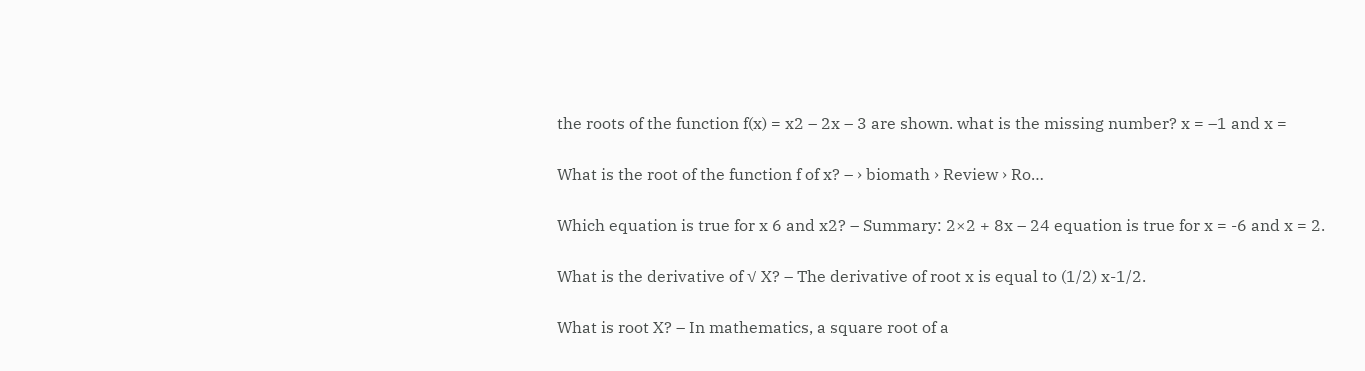the roots of the function f(x) = x2 – 2x – 3 are shown. what is the missing number? x = –1 and x =

What is the root of the function f of x? – › biomath › Review › Ro…

Which equation is true for x 6 and x2? – Summary: 2×2 + 8x – 24 equation is true for x = -6 and x = 2.

What is the derivative of √ X? – The derivative of root x is equal to (1/2) x-1/2.

What is root X? – In mathematics, a square root of a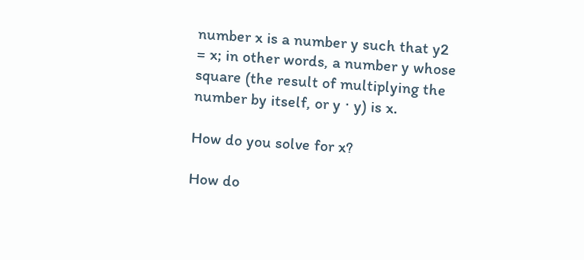number x is a number y such that y2 = x; in other words, a number y whose square (the result of multiplying the number by itself, or y ⋅ y) is x.

How do you solve for x?

How do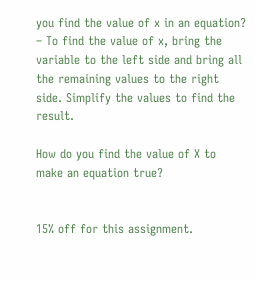you find the value of x in an equation? – To find the value of x, bring the variable to the left side and bring all the remaining values to the right side. Simplify the values to find the result.

How do you find the value of X to make an equation true?


15% off for this assignment.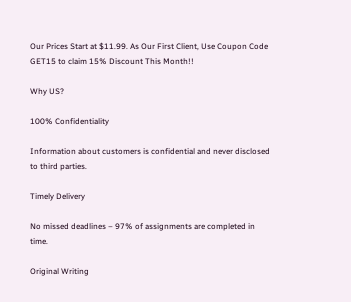Our Prices Start at $11.99. As Our First Client, Use Coupon Code GET15 to claim 15% Discount This Month!!

Why US?

100% Confidentiality

Information about customers is confidential and never disclosed to third parties.

Timely Delivery

No missed deadlines – 97% of assignments are completed in time.

Original Writing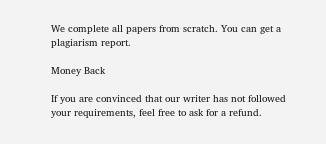We complete all papers from scratch. You can get a plagiarism report.

Money Back

If you are convinced that our writer has not followed your requirements, feel free to ask for a refund.